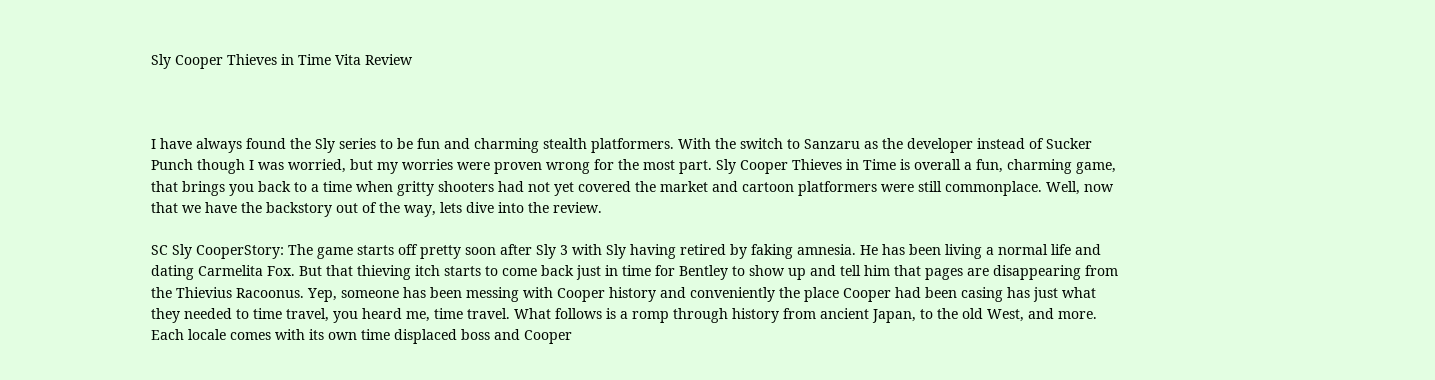Sly Cooper Thieves in Time Vita Review



I have always found the Sly series to be fun and charming stealth platformers. With the switch to Sanzaru as the developer instead of Sucker Punch though I was worried, but my worries were proven wrong for the most part. Sly Cooper Thieves in Time is overall a fun, charming game, that brings you back to a time when gritty shooters had not yet covered the market and cartoon platformers were still commonplace. Well, now that we have the backstory out of the way, lets dive into the review.

SC Sly CooperStory: The game starts off pretty soon after Sly 3 with Sly having retired by faking amnesia. He has been living a normal life and dating Carmelita Fox. But that thieving itch starts to come back just in time for Bentley to show up and tell him that pages are disappearing from the Thievius Racoonus. Yep, someone has been messing with Cooper history and conveniently the place Cooper had been casing has just what they needed to time travel, you heard me, time travel. What follows is a romp through history from ancient Japan, to the old West, and more. Each locale comes with its own time displaced boss and Cooper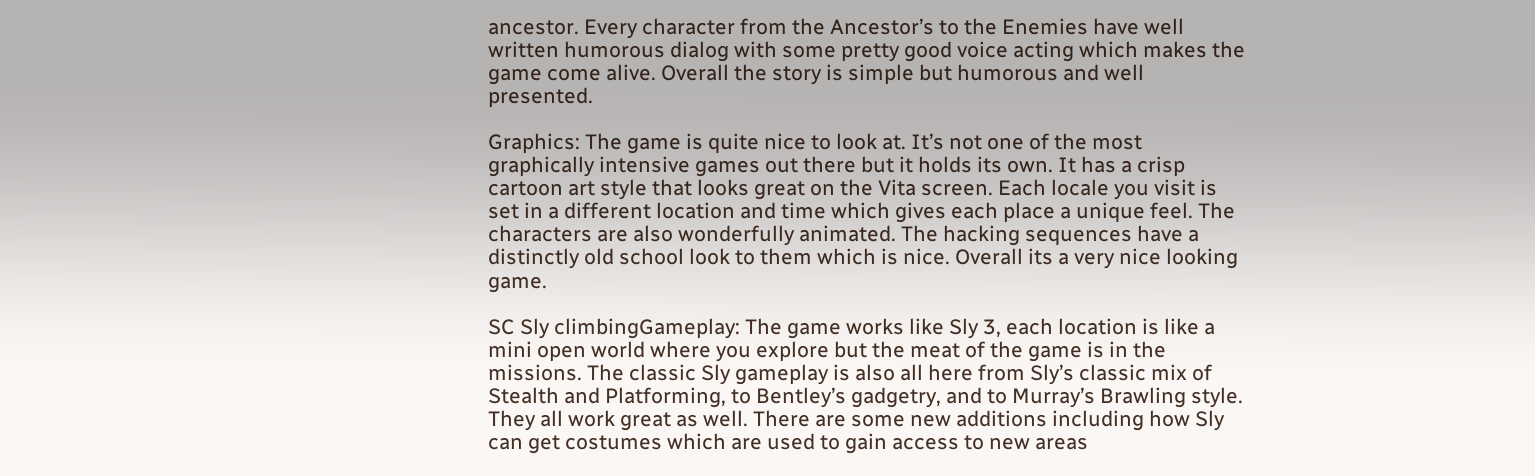ancestor. Every character from the Ancestor’s to the Enemies have well written humorous dialog with some pretty good voice acting which makes the game come alive. Overall the story is simple but humorous and well presented.

Graphics: The game is quite nice to look at. It’s not one of the most graphically intensive games out there but it holds its own. It has a crisp cartoon art style that looks great on the Vita screen. Each locale you visit is set in a different location and time which gives each place a unique feel. The characters are also wonderfully animated. The hacking sequences have a distinctly old school look to them which is nice. Overall its a very nice looking game.

SC Sly climbingGameplay: The game works like Sly 3, each location is like a mini open world where you explore but the meat of the game is in the missions. The classic Sly gameplay is also all here from Sly’s classic mix of Stealth and Platforming, to Bentley’s gadgetry, and to Murray’s Brawling style. They all work great as well. There are some new additions including how Sly can get costumes which are used to gain access to new areas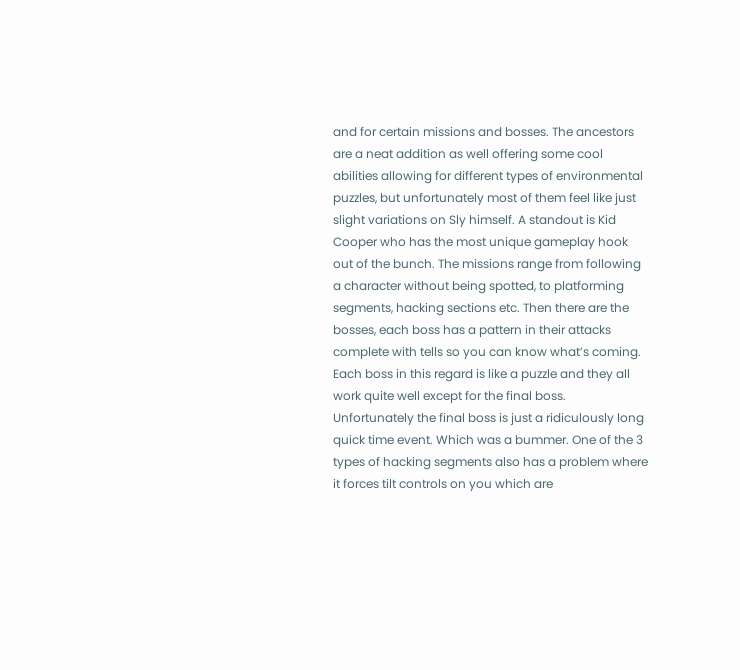and for certain missions and bosses. The ancestors are a neat addition as well offering some cool abilities allowing for different types of environmental puzzles, but unfortunately most of them feel like just slight variations on Sly himself. A standout is Kid Cooper who has the most unique gameplay hook out of the bunch. The missions range from following a character without being spotted, to platforming segments, hacking sections etc. Then there are the bosses, each boss has a pattern in their attacks complete with tells so you can know what’s coming. Each boss in this regard is like a puzzle and they all work quite well except for the final boss. Unfortunately the final boss is just a ridiculously long quick time event. Which was a bummer. One of the 3 types of hacking segments also has a problem where it forces tilt controls on you which are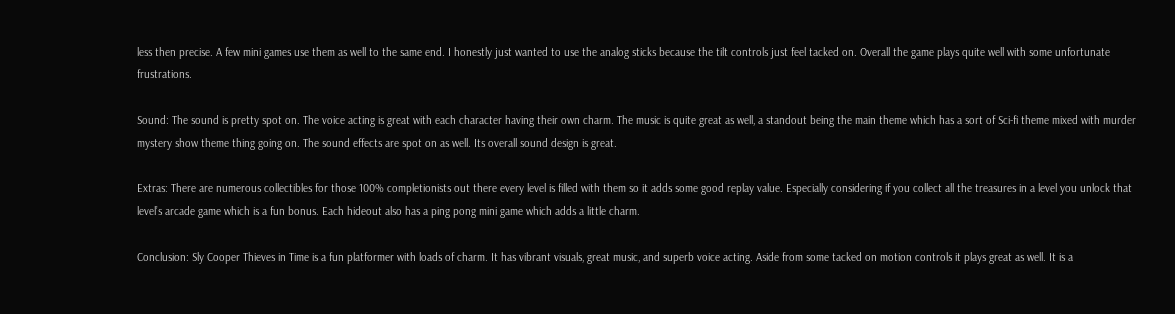less then precise. A few mini games use them as well to the same end. I honestly just wanted to use the analog sticks because the tilt controls just feel tacked on. Overall the game plays quite well with some unfortunate frustrations.

Sound: The sound is pretty spot on. The voice acting is great with each character having their own charm. The music is quite great as well, a standout being the main theme which has a sort of Sci-fi theme mixed with murder mystery show theme thing going on. The sound effects are spot on as well. Its overall sound design is great.

Extras: There are numerous collectibles for those 100% completionists out there every level is filled with them so it adds some good replay value. Especially considering if you collect all the treasures in a level you unlock that level’s arcade game which is a fun bonus. Each hideout also has a ping pong mini game which adds a little charm.

Conclusion: Sly Cooper Thieves in Time is a fun platformer with loads of charm. It has vibrant visuals, great music, and superb voice acting. Aside from some tacked on motion controls it plays great as well. It is a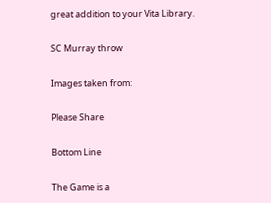great addition to your Vita Library.

SC Murray throw

Images taken from:

Please Share

Bottom Line

The Game is a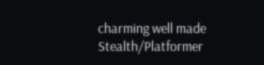charming well made Stealth/Platformer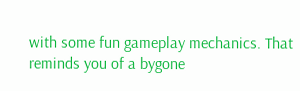with some fun gameplay mechanics. That reminds you of a bygone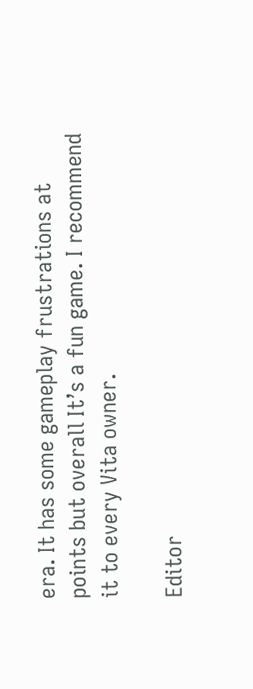era. It has some gameplay frustrations at points but overall It’s a fun game. I recommend it to every Vita owner.

Editor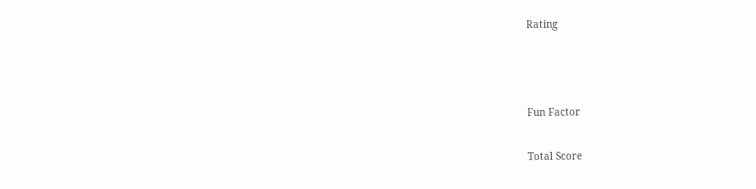Rating



Fun Factor

Total Score